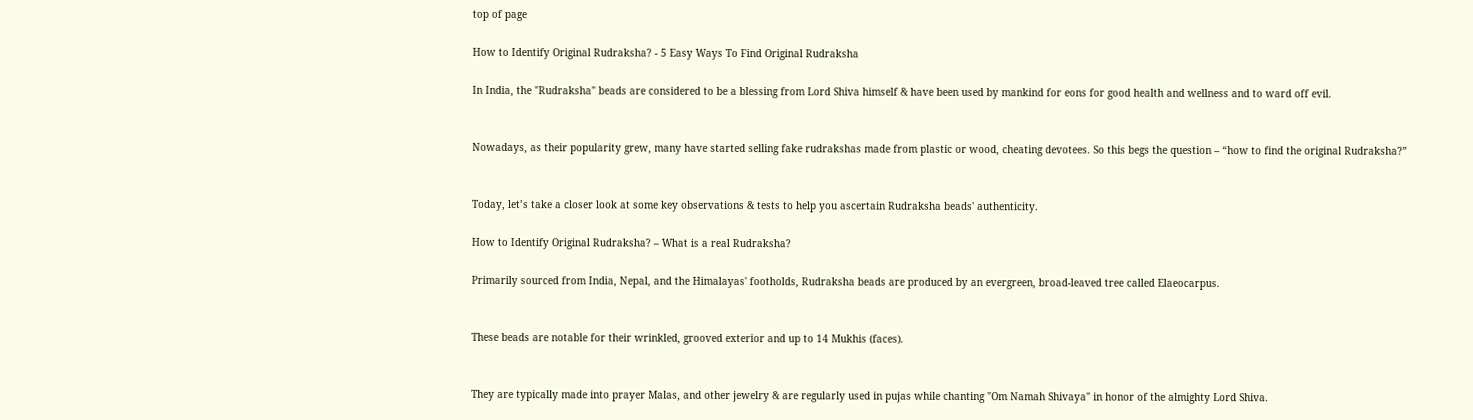top of page

How to Identify Original Rudraksha? - 5 Easy Ways To Find Original Rudraksha

In India, the "Rudraksha" beads are considered to be a blessing from Lord Shiva himself & have been used by mankind for eons for good health and wellness and to ward off evil.


Nowadays, as their popularity grew, many have started selling fake rudrakshas made from plastic or wood, cheating devotees. So this begs the question – “how to find the original Rudraksha?”


Today, let’s take a closer look at some key observations & tests to help you ascertain Rudraksha beads' authenticity.

How to Identify Original Rudraksha? – What is a real Rudraksha?

Primarily sourced from India, Nepal, and the Himalayas' footholds, Rudraksha beads are produced by an evergreen, broad-leaved tree called Elaeocarpus.


These beads are notable for their wrinkled, grooved exterior and up to 14 Mukhis (faces).


They are typically made into prayer Malas, and other jewelry & are regularly used in pujas while chanting "Om Namah Shivaya" in honor of the almighty Lord Shiva.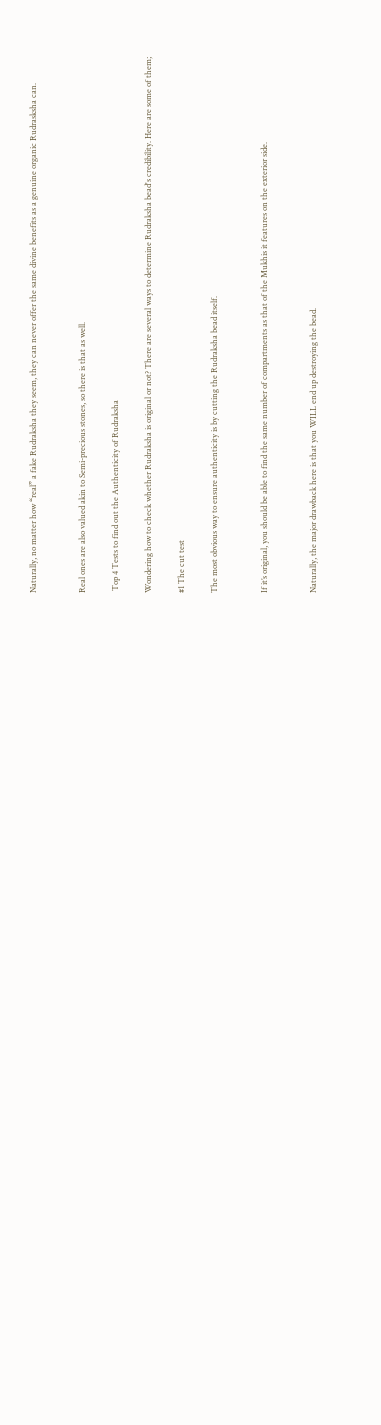Naturally, no matter how “real” a fake Rudraksha they seem, they can never offer the same divine benefits as a genuine organic Rudrasksha can.


Real ones are also valued akin to Semi-precious stones, so there is that as well.

 Top 4 Tests to find out the Authenticity of Rudraksha

Wondering how to check whether Rudraksha is original or not? There are several ways to determine Rudraksha bead's credibility. Here are some of them;

#1 The cut test

The most obvious way to ensure authenticity is by cutting the Rudraksha bead itself.


If it’s original, you should be able to find the same number of compartments as that of the Mukhis it features on the exterior side.


Naturally, the major drawback here is that you WILL end up destroying the bead.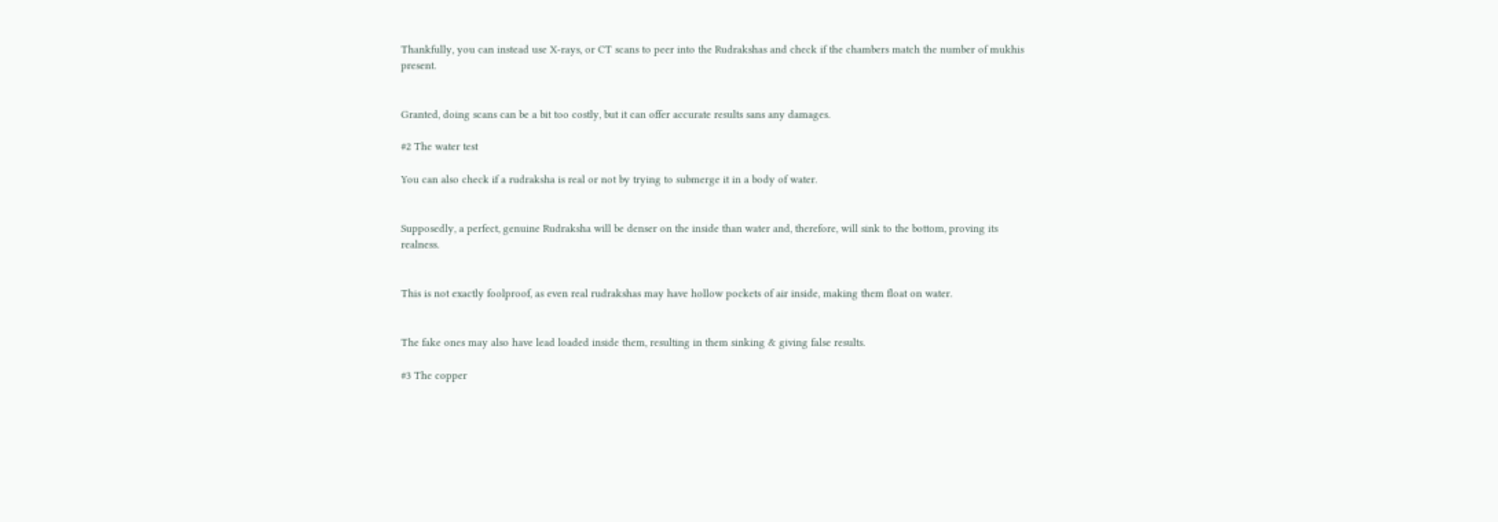Thankfully, you can instead use X-rays, or CT scans to peer into the Rudrakshas and check if the chambers match the number of mukhis present.


Granted, doing scans can be a bit too costly, but it can offer accurate results sans any damages.

#2 The water test

You can also check if a rudraksha is real or not by trying to submerge it in a body of water.


Supposedly, a perfect, genuine Rudraksha will be denser on the inside than water and, therefore, will sink to the bottom, proving its realness.


This is not exactly foolproof, as even real rudrakshas may have hollow pockets of air inside, making them float on water.


The fake ones may also have lead loaded inside them, resulting in them sinking & giving false results.

#3 The copper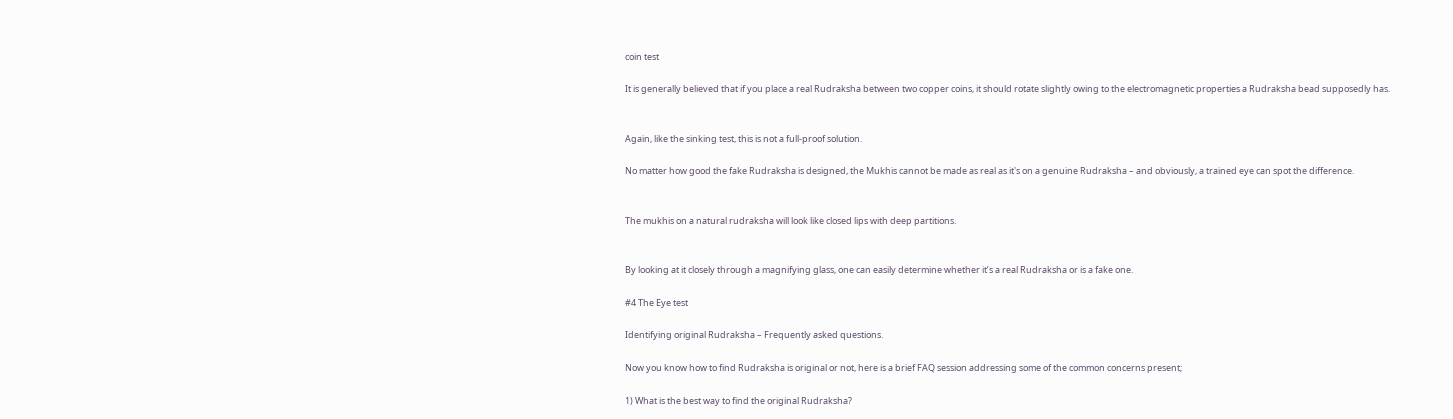coin test

It is generally believed that if you place a real Rudraksha between two copper coins, it should rotate slightly owing to the electromagnetic properties a Rudraksha bead supposedly has.


Again, like the sinking test, this is not a full-proof solution.

No matter how good the fake Rudraksha is designed, the Mukhis cannot be made as real as it's on a genuine Rudraksha – and obviously, a trained eye can spot the difference.


The mukhis on a natural rudraksha will look like closed lips with deep partitions.


By looking at it closely through a magnifying glass, one can easily determine whether it’s a real Rudraksha or is a fake one.

#4 The Eye test

Identifying original Rudraksha – Frequently asked questions.

Now you know how to find Rudraksha is original or not, here is a brief FAQ session addressing some of the common concerns present;

1) What is the best way to find the original Rudraksha?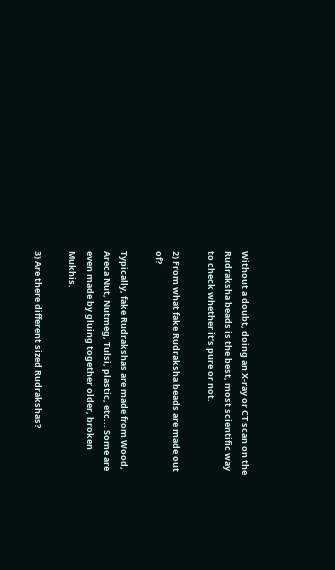Without a doubt, doing an X-ray or CT scan on the Rudraksha beads is the best, most scientific way to check whether it’s pure or not.

2) From what fake Rudraksha beads are made out of?

Typically, fake Rudrakshas are made from Wood, Areca Nut, Nutmeg, Tulsi, plastic, etc... Some are even made by gluing together older, broken Mukhis.

3) Are there different sized Rudrakshas?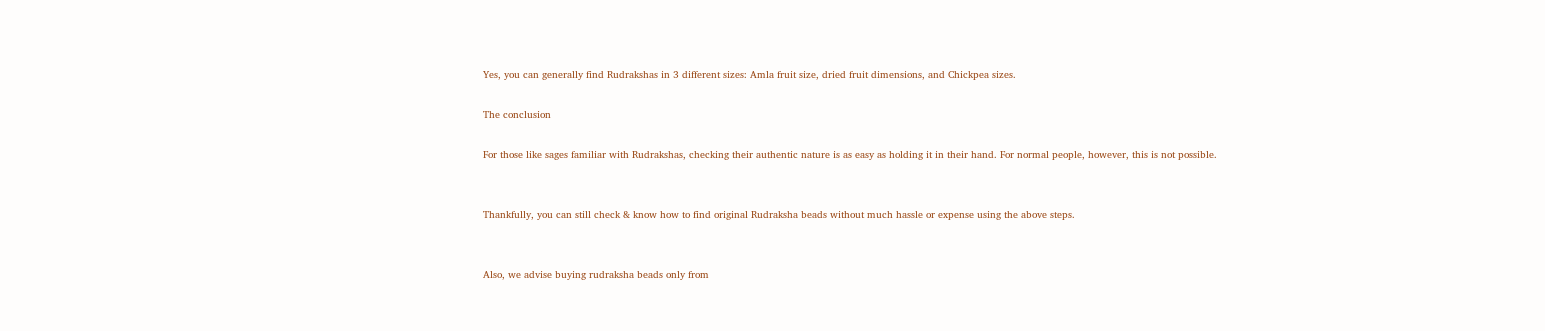Yes, you can generally find Rudrakshas in 3 different sizes: Amla fruit size, dried fruit dimensions, and Chickpea sizes.

The conclusion

For those like sages familiar with Rudrakshas, checking their authentic nature is as easy as holding it in their hand. For normal people, however, this is not possible.


Thankfully, you can still check & know how to find original Rudraksha beads without much hassle or expense using the above steps.


Also, we advise buying rudraksha beads only from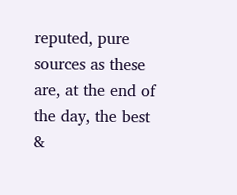reputed, pure sources as these are, at the end of the day, the best &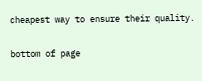cheapest way to ensure their quality.

bottom of page